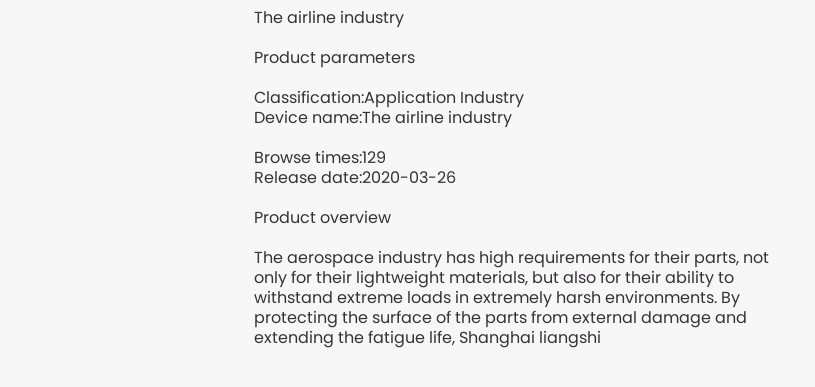The airline industry

Product parameters

Classification:Application Industry
Device name:The airline industry

Browse times:129
Release date:2020-03-26

Product overview

The aerospace industry has high requirements for their parts, not only for their lightweight materials, but also for their ability to withstand extreme loads in extremely harsh environments. By protecting the surface of the parts from external damage and extending the fatigue life, Shanghai liangshi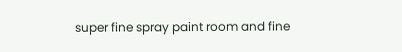super fine spray paint room and fine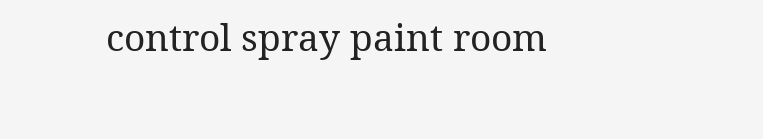control spray paint room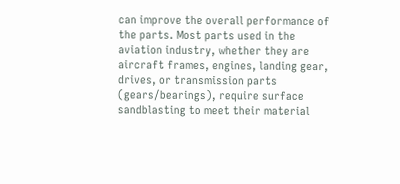can improve the overall performance of the parts. Most parts used in the aviation industry, whether they are aircraft frames, engines, landing gear, drives, or transmission parts (gears/bearings), require surface sandblasting to meet their material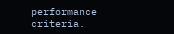performance criteria.